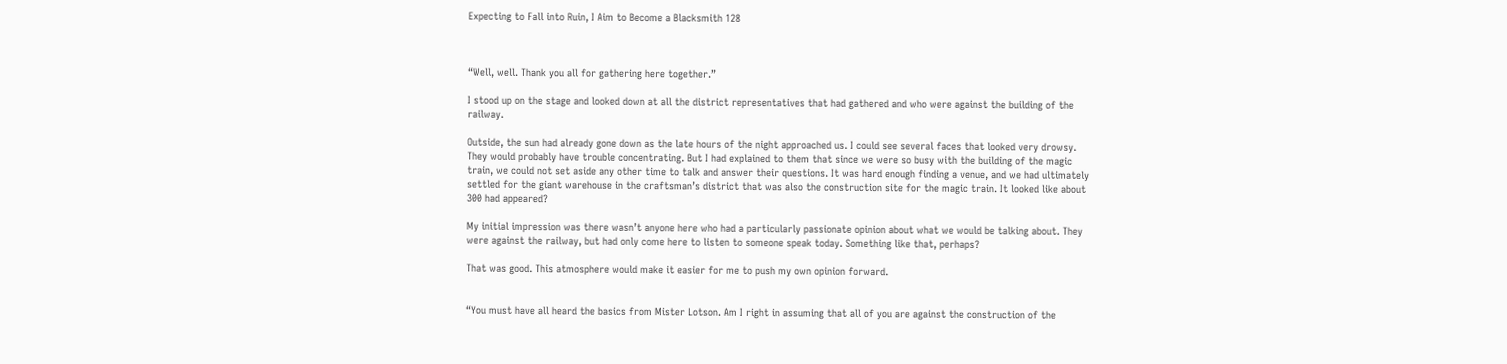Expecting to Fall into Ruin, I Aim to Become a Blacksmith 128



“Well, well. Thank you all for gathering here together.”

I stood up on the stage and looked down at all the district representatives that had gathered and who were against the building of the railway.

Outside, the sun had already gone down as the late hours of the night approached us. I could see several faces that looked very drowsy. They would probably have trouble concentrating. But I had explained to them that since we were so busy with the building of the magic train, we could not set aside any other time to talk and answer their questions. It was hard enough finding a venue, and we had ultimately settled for the giant warehouse in the craftsman’s district that was also the construction site for the magic train. It looked like about 300 had appeared?

My initial impression was there wasn’t anyone here who had a particularly passionate opinion about what we would be talking about. They were against the railway, but had only come here to listen to someone speak today. Something like that, perhaps?

That was good. This atmosphere would make it easier for me to push my own opinion forward.


“You must have all heard the basics from Mister Lotson. Am I right in assuming that all of you are against the construction of the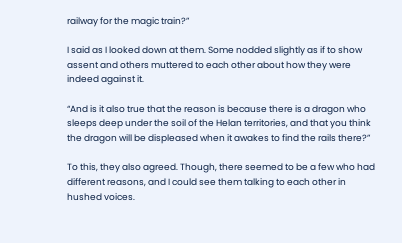railway for the magic train?”

I said as I looked down at them. Some nodded slightly as if to show assent and others muttered to each other about how they were indeed against it.

“And is it also true that the reason is because there is a dragon who sleeps deep under the soil of the Helan territories, and that you think the dragon will be displeased when it awakes to find the rails there?”

To this, they also agreed. Though, there seemed to be a few who had different reasons, and I could see them talking to each other in hushed voices.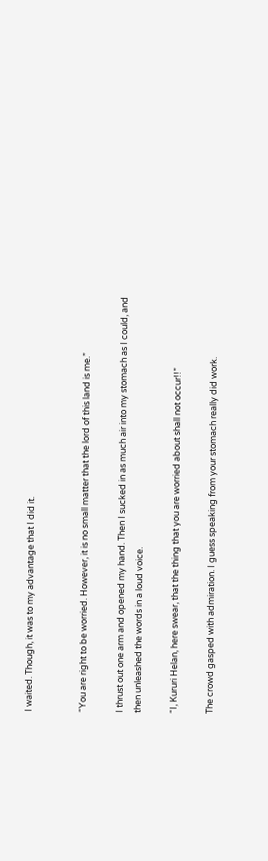I waited. Though, it was to my advantage that I did it.


“You are right to be worried. However, it is no small matter that the lord of this land is me.”

I thrust out one arm and opened my hand. Then I sucked in as much air into my stomach as I could, and then unleashed the words in a loud voice.

“I, Kururi Helan, here swear, that the thing that you are worried about shall not occur!!”

The crowd gasped with admiration. I guess speaking from your stomach really did work.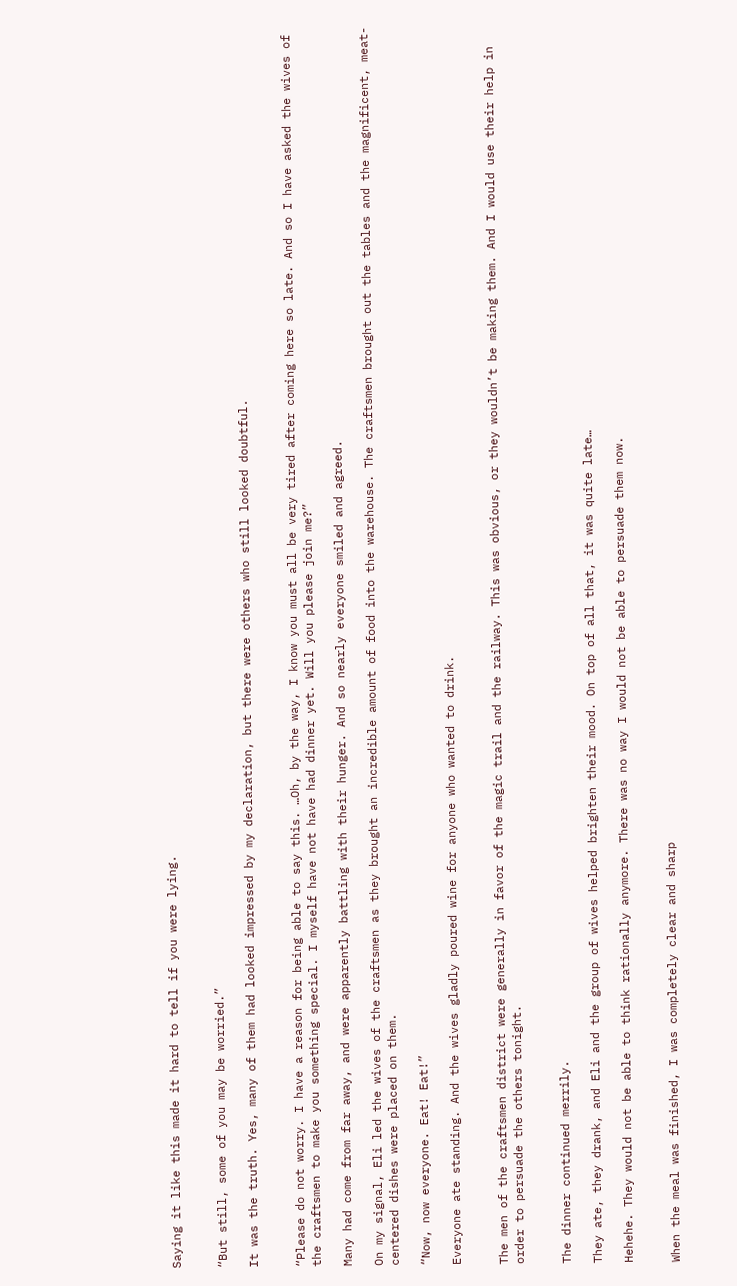Saying it like this made it hard to tell if you were lying.


“But still, some of you may be worried.”

It was the truth. Yes, many of them had looked impressed by my declaration, but there were others who still looked doubtful.


“Please do not worry. I have a reason for being able to say this. …Oh, by the way, I know you must all be very tired after coming here so late. And so I have asked the wives of the craftsmen to make you something special. I myself have not have had dinner yet. Will you please join me?”

Many had come from far away, and were apparently battling with their hunger. And so nearly everyone smiled and agreed.

On my signal, Eli led the wives of the craftsmen as they brought an incredible amount of food into the warehouse. The craftsmen brought out the tables and the magnificent, meat-centered dishes were placed on them.

“Now, now everyone. Eat! Eat!”

Everyone ate standing. And the wives gladly poured wine for anyone who wanted to drink.


The men of the craftsmen district were generally in favor of the magic trail and the railway. This was obvious, or they wouldn’t be making them. And I would use their help in order to persuade the others tonight.


The dinner continued merrily.

They ate, they drank, and Eli and the group of wives helped brighten their mood. On top of all that, it was quite late…

Hehehe. They would not be able to think rationally anymore. There was no way I would not be able to persuade them now.


When the meal was finished, I was completely clear and sharp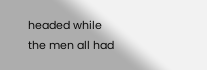headed while the men all had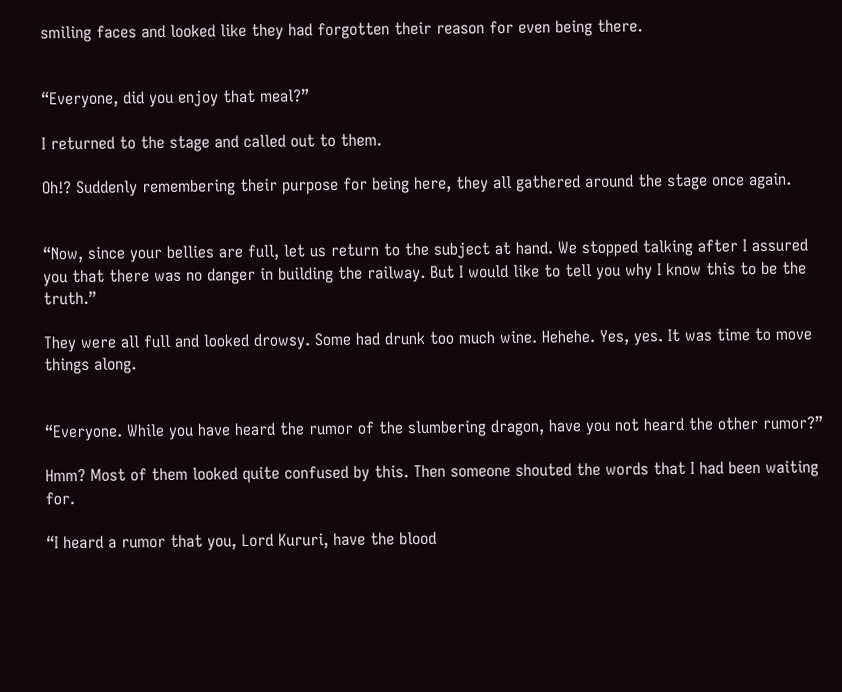smiling faces and looked like they had forgotten their reason for even being there.


“Everyone, did you enjoy that meal?”

I returned to the stage and called out to them.

Oh!? Suddenly remembering their purpose for being here, they all gathered around the stage once again.


“Now, since your bellies are full, let us return to the subject at hand. We stopped talking after I assured you that there was no danger in building the railway. But I would like to tell you why I know this to be the truth.”

They were all full and looked drowsy. Some had drunk too much wine. Hehehe. Yes, yes. It was time to move things along.


“Everyone. While you have heard the rumor of the slumbering dragon, have you not heard the other rumor?”

Hmm? Most of them looked quite confused by this. Then someone shouted the words that I had been waiting for.

“I heard a rumor that you, Lord Kururi, have the blood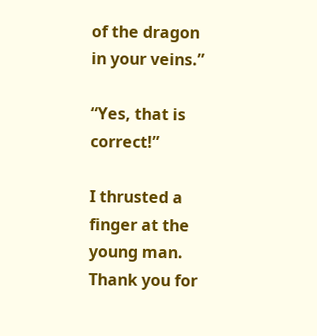of the dragon in your veins.”

“Yes, that is correct!”

I thrusted a finger at the young man. Thank you for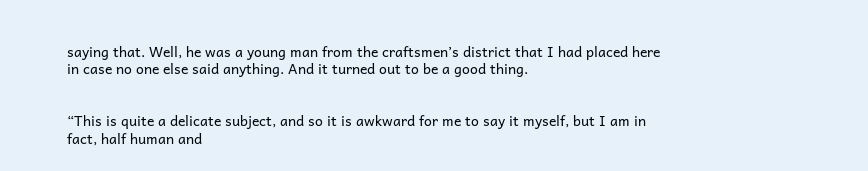saying that. Well, he was a young man from the craftsmen’s district that I had placed here in case no one else said anything. And it turned out to be a good thing.


“This is quite a delicate subject, and so it is awkward for me to say it myself, but I am in fact, half human and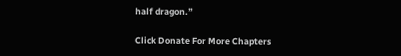half dragon.”

Click Donate For More Chapters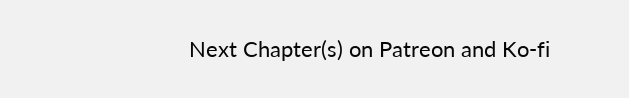Next Chapter(s) on Patreon and Ko-fi